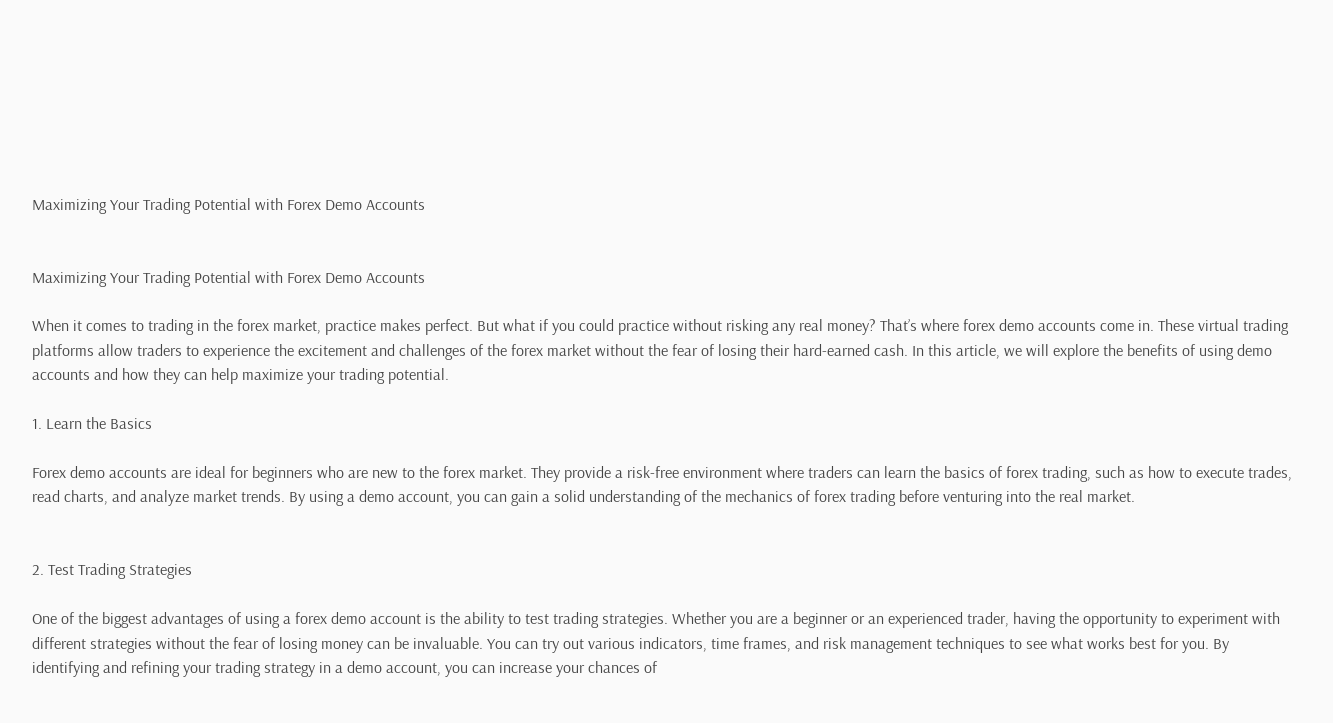Maximizing Your Trading Potential with Forex Demo Accounts


Maximizing Your Trading Potential with Forex Demo Accounts

When it comes to trading in the forex market, practice makes perfect. But what if you could practice without risking any real money? That’s where forex demo accounts come in. These virtual trading platforms allow traders to experience the excitement and challenges of the forex market without the fear of losing their hard-earned cash. In this article, we will explore the benefits of using demo accounts and how they can help maximize your trading potential.

1. Learn the Basics

Forex demo accounts are ideal for beginners who are new to the forex market. They provide a risk-free environment where traders can learn the basics of forex trading, such as how to execute trades, read charts, and analyze market trends. By using a demo account, you can gain a solid understanding of the mechanics of forex trading before venturing into the real market.


2. Test Trading Strategies

One of the biggest advantages of using a forex demo account is the ability to test trading strategies. Whether you are a beginner or an experienced trader, having the opportunity to experiment with different strategies without the fear of losing money can be invaluable. You can try out various indicators, time frames, and risk management techniques to see what works best for you. By identifying and refining your trading strategy in a demo account, you can increase your chances of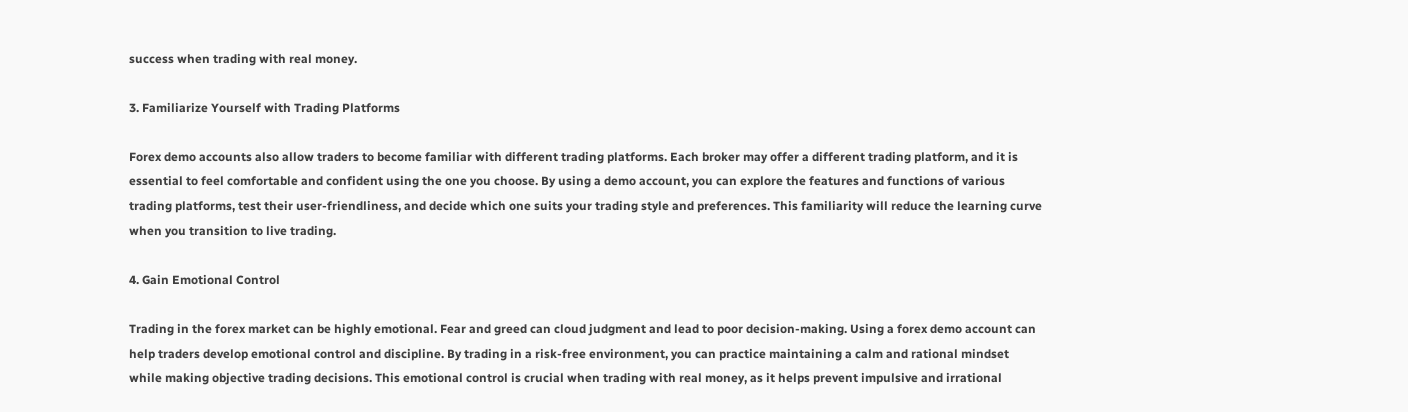success when trading with real money.

3. Familiarize Yourself with Trading Platforms

Forex demo accounts also allow traders to become familiar with different trading platforms. Each broker may offer a different trading platform, and it is essential to feel comfortable and confident using the one you choose. By using a demo account, you can explore the features and functions of various trading platforms, test their user-friendliness, and decide which one suits your trading style and preferences. This familiarity will reduce the learning curve when you transition to live trading.

4. Gain Emotional Control

Trading in the forex market can be highly emotional. Fear and greed can cloud judgment and lead to poor decision-making. Using a forex demo account can help traders develop emotional control and discipline. By trading in a risk-free environment, you can practice maintaining a calm and rational mindset while making objective trading decisions. This emotional control is crucial when trading with real money, as it helps prevent impulsive and irrational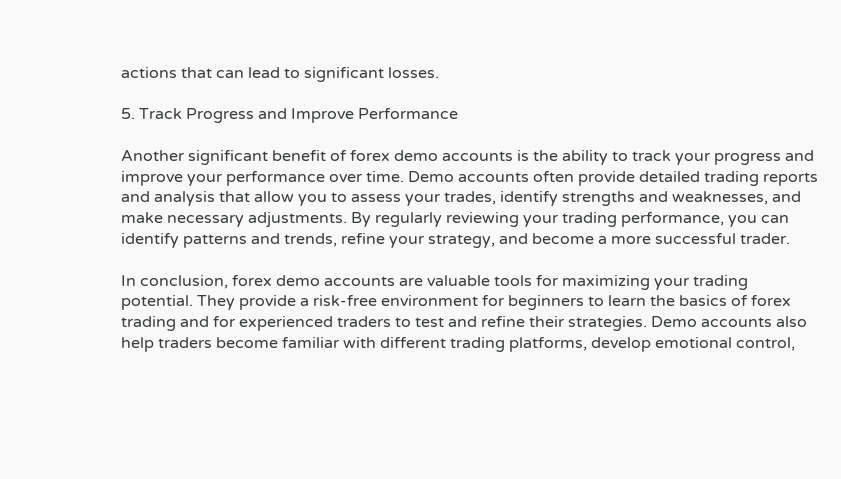actions that can lead to significant losses.

5. Track Progress and Improve Performance

Another significant benefit of forex demo accounts is the ability to track your progress and improve your performance over time. Demo accounts often provide detailed trading reports and analysis that allow you to assess your trades, identify strengths and weaknesses, and make necessary adjustments. By regularly reviewing your trading performance, you can identify patterns and trends, refine your strategy, and become a more successful trader.

In conclusion, forex demo accounts are valuable tools for maximizing your trading potential. They provide a risk-free environment for beginners to learn the basics of forex trading and for experienced traders to test and refine their strategies. Demo accounts also help traders become familiar with different trading platforms, develop emotional control,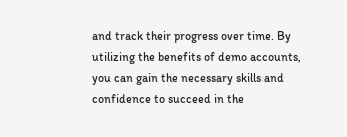and track their progress over time. By utilizing the benefits of demo accounts, you can gain the necessary skills and confidence to succeed in the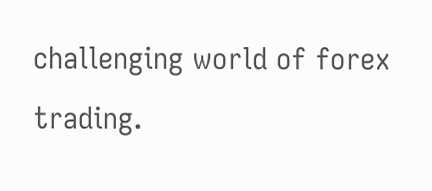challenging world of forex trading.